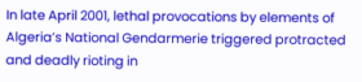In late April 2001, lethal provocations by elements of Algeria’s National Gendarmerie triggered protracted and deadly rioting in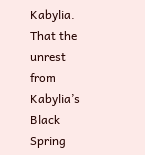Kabylia. That the unrest from Kabylia’s Black Spring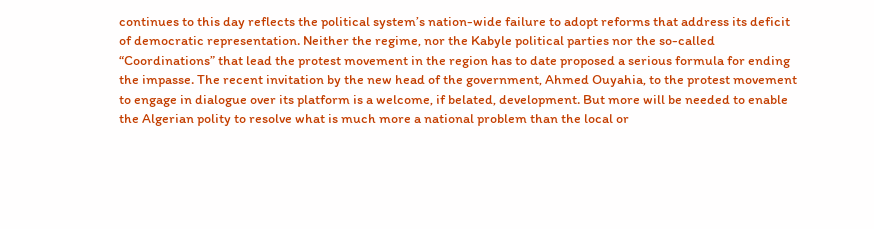continues to this day reflects the political system’s nation-wide failure to adopt reforms that address its deficit of democratic representation. Neither the regime, nor the Kabyle political parties nor the so-called “Coordinations” that lead the protest movement in the region has to date proposed a serious formula for ending the impasse. The recent invitation by the new head of the government, Ahmed Ouyahia, to the protest movement to engage in dialogue over its platform is a welcome, if belated, development. But more will be needed to enable the Algerian polity to resolve what is much more a national problem than the local or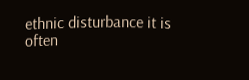ethnic disturbance it is often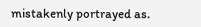mistakenly portrayed as.